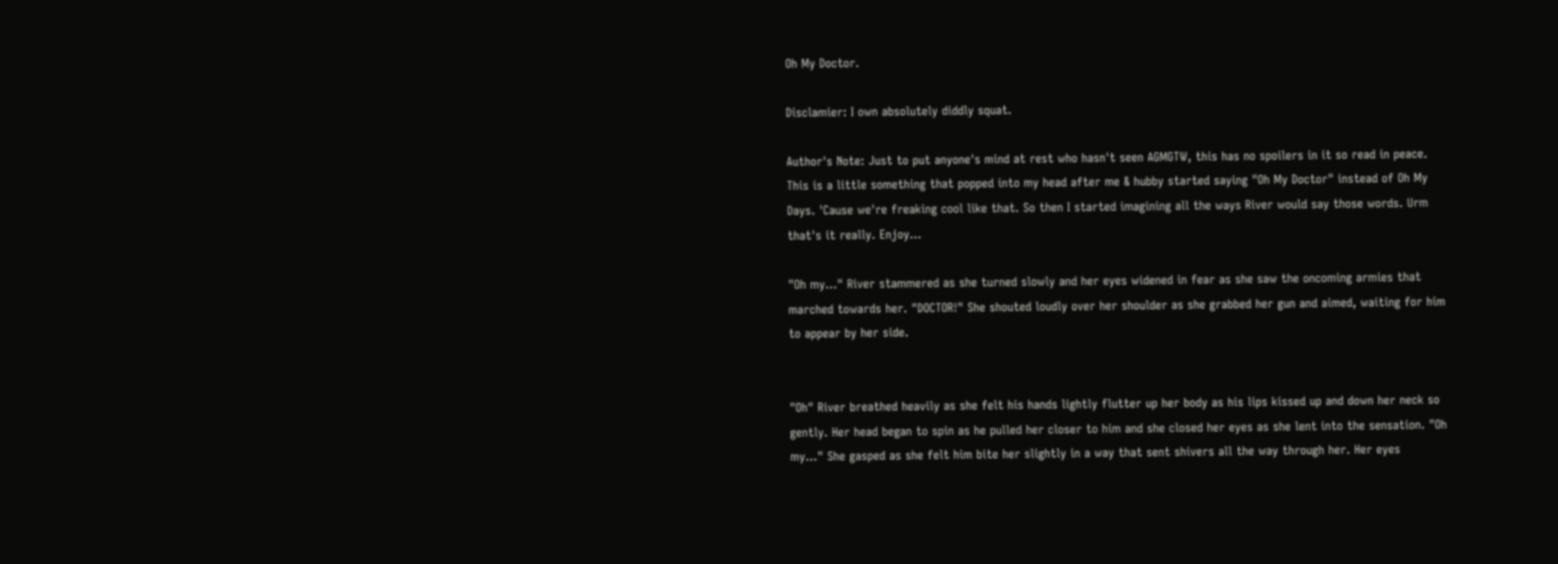Oh My Doctor.

Disclamier: I own absolutely diddly squat.

Author's Note: Just to put anyone's mind at rest who hasn't seen AGMGTW, this has no spoilers in it so read in peace. This is a little something that popped into my head after me & hubby started saying "Oh My Doctor" instead of Oh My Days. 'Cause we're freaking cool like that. So then I started imagining all the ways River would say those words. Urm that's it really. Enjoy…

"Oh my…" River stammered as she turned slowly and her eyes widened in fear as she saw the oncoming armies that marched towards her. "DOCTOR!" She shouted loudly over her shoulder as she grabbed her gun and aimed, waiting for him to appear by her side.


"Oh" River breathed heavily as she felt his hands lightly flutter up her body as his lips kissed up and down her neck so gently. Her head began to spin as he pulled her closer to him and she closed her eyes as she lent into the sensation. "Oh my…" She gasped as she felt him bite her slightly in a way that sent shivers all the way through her. Her eyes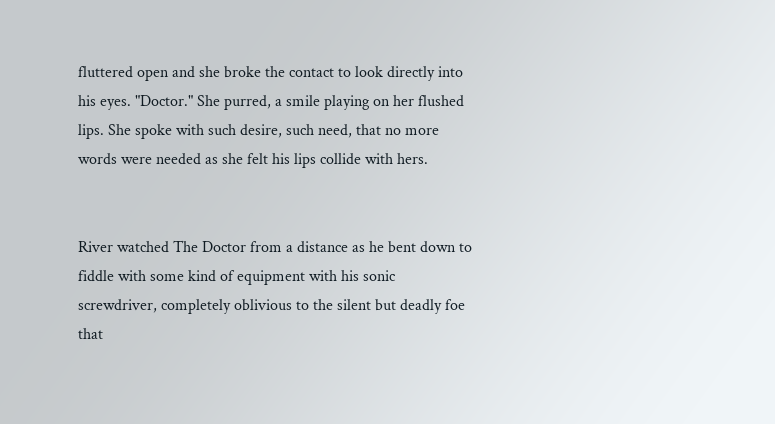fluttered open and she broke the contact to look directly into his eyes. "Doctor." She purred, a smile playing on her flushed lips. She spoke with such desire, such need, that no more words were needed as she felt his lips collide with hers.


River watched The Doctor from a distance as he bent down to fiddle with some kind of equipment with his sonic screwdriver, completely oblivious to the silent but deadly foe that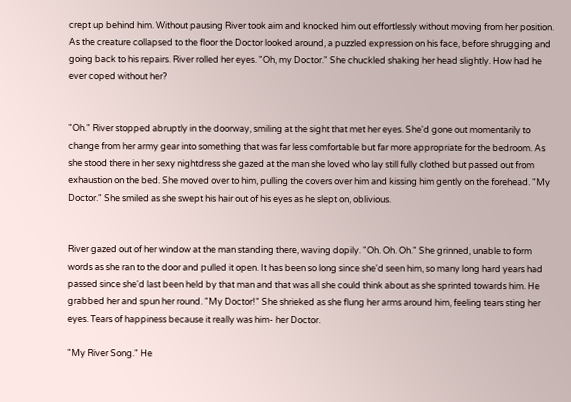crept up behind him. Without pausing River took aim and knocked him out effortlessly without moving from her position. As the creature collapsed to the floor the Doctor looked around, a puzzled expression on his face, before shrugging and going back to his repairs. River rolled her eyes. "Oh, my Doctor." She chuckled shaking her head slightly. How had he ever coped without her?


"Oh." River stopped abruptly in the doorway, smiling at the sight that met her eyes. She'd gone out momentarily to change from her army gear into something that was far less comfortable but far more appropriate for the bedroom. As she stood there in her sexy nightdress she gazed at the man she loved who lay still fully clothed but passed out from exhaustion on the bed. She moved over to him, pulling the covers over him and kissing him gently on the forehead. "My Doctor." She smiled as she swept his hair out of his eyes as he slept on, oblivious.


River gazed out of her window at the man standing there, waving dopily. "Oh. Oh. Oh." She grinned, unable to form words as she ran to the door and pulled it open. It has been so long since she'd seen him, so many long hard years had passed since she'd last been held by that man and that was all she could think about as she sprinted towards him. He grabbed her and spun her round. "My Doctor!" She shrieked as she flung her arms around him, feeling tears sting her eyes. Tears of happiness because it really was him- her Doctor.

"My River Song." He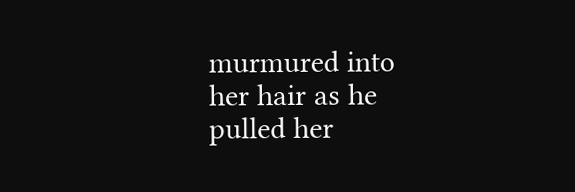murmured into her hair as he pulled her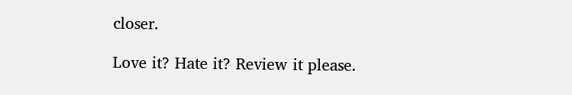closer.

Love it? Hate it? Review it please.